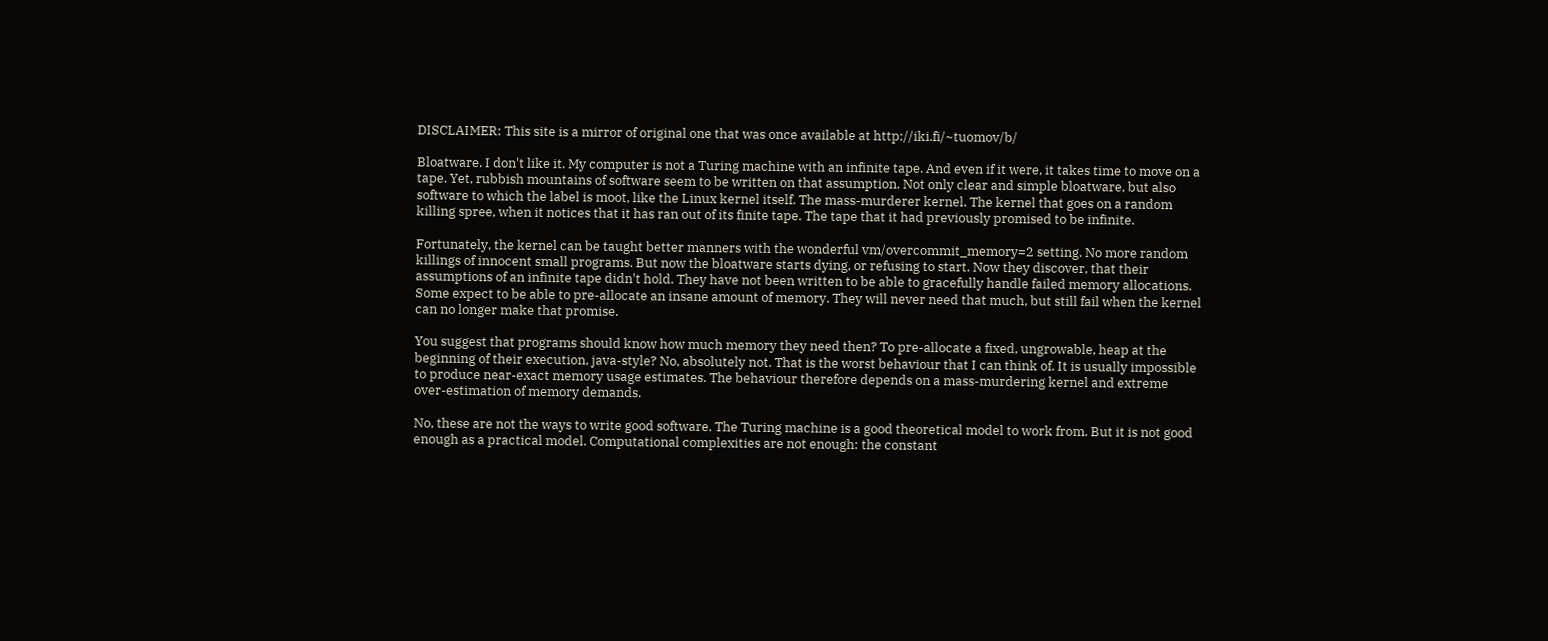DISCLAIMER: This site is a mirror of original one that was once available at http://iki.fi/~tuomov/b/

Bloatware. I don't like it. My computer is not a Turing machine with an infinite tape. And even if it were, it takes time to move on a tape. Yet, rubbish mountains of software seem to be written on that assumption. Not only clear and simple bloatware, but also software to which the label is moot, like the Linux kernel itself. The mass-murderer kernel. The kernel that goes on a random killing spree, when it notices that it has ran out of its finite tape. The tape that it had previously promised to be infinite.

Fortunately, the kernel can be taught better manners with the wonderful vm/overcommit_memory=2 setting. No more random killings of innocent small programs. But now the bloatware starts dying, or refusing to start. Now they discover, that their assumptions of an infinite tape didn't hold. They have not been written to be able to gracefully handle failed memory allocations. Some expect to be able to pre-allocate an insane amount of memory. They will never need that much, but still fail when the kernel can no longer make that promise.

You suggest that programs should know how much memory they need then? To pre-allocate a fixed, ungrowable, heap at the beginning of their execution, java-style? No, absolutely not. That is the worst behaviour that I can think of. It is usually impossible to produce near-exact memory usage estimates. The behaviour therefore depends on a mass-murdering kernel and extreme over-estimation of memory demands.

No, these are not the ways to write good software. The Turing machine is a good theoretical model to work from. But it is not good enough as a practical model. Computational complexities are not enough: the constant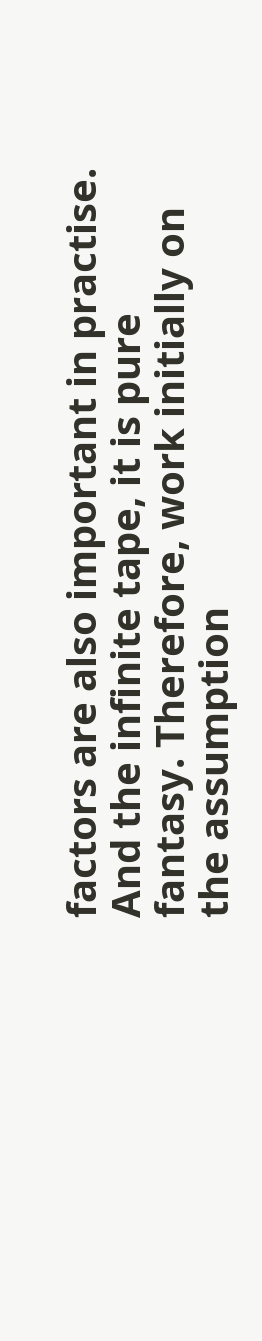factors are also important in practise. And the infinite tape, it is pure fantasy. Therefore, work initially on the assumption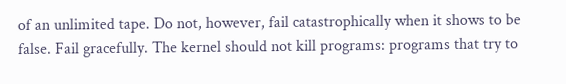of an unlimited tape. Do not, however, fail catastrophically when it shows to be false. Fail gracefully. The kernel should not kill programs: programs that try to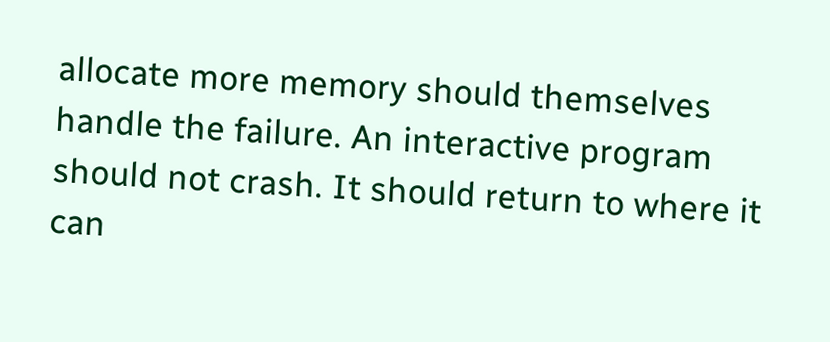allocate more memory should themselves handle the failure. An interactive program should not crash. It should return to where it can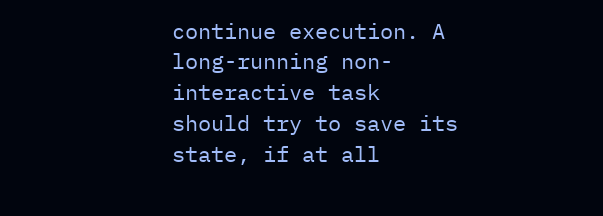continue execution. A long-running non-interactive task should try to save its state, if at all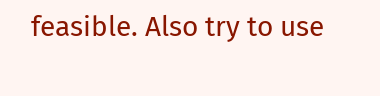feasible. Also try to use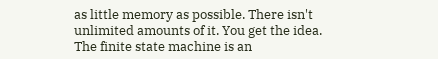as little memory as possible. There isn't unlimited amounts of it. You get the idea. The finite state machine is an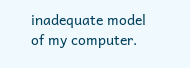inadequate model of my computer.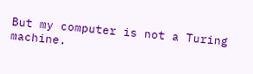But my computer is not a Turing machine.